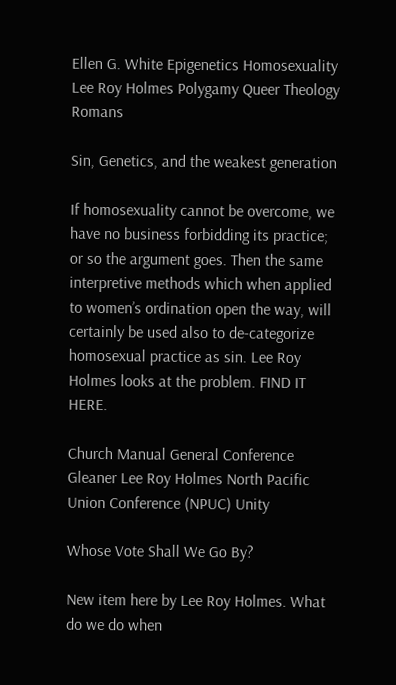Ellen G. White Epigenetics Homosexuality Lee Roy Holmes Polygamy Queer Theology Romans

Sin, Genetics, and the weakest generation

If homosexuality cannot be overcome, we have no business forbidding its practice; or so the argument goes. Then the same interpretive methods which when applied to women’s ordination open the way, will certainly be used also to de-categorize homosexual practice as sin. Lee Roy Holmes looks at the problem. FIND IT HERE.

Church Manual General Conference Gleaner Lee Roy Holmes North Pacific Union Conference (NPUC) Unity

Whose Vote Shall We Go By?

New item here by Lee Roy Holmes. What do we do when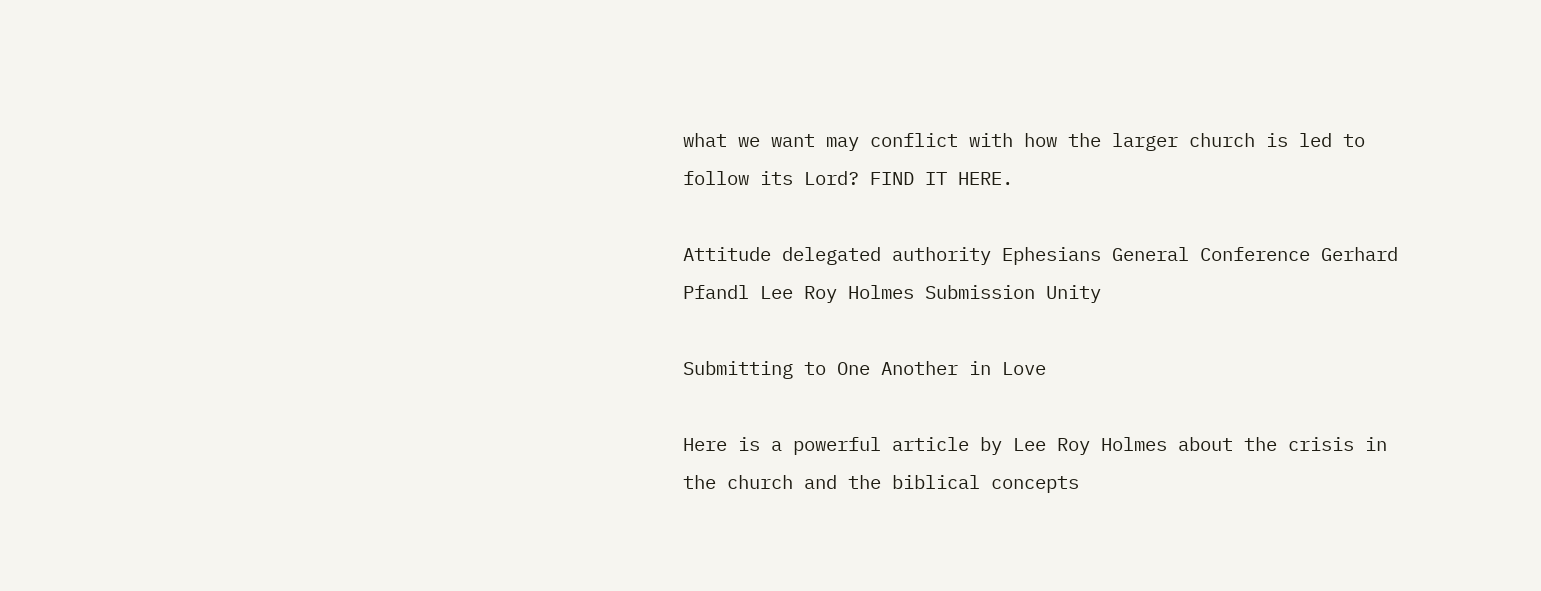what we want may conflict with how the larger church is led to follow its Lord? FIND IT HERE.

Attitude delegated authority Ephesians General Conference Gerhard Pfandl Lee Roy Holmes Submission Unity

Submitting to One Another in Love

Here is a powerful article by Lee Roy Holmes about the crisis in the church and the biblical concepts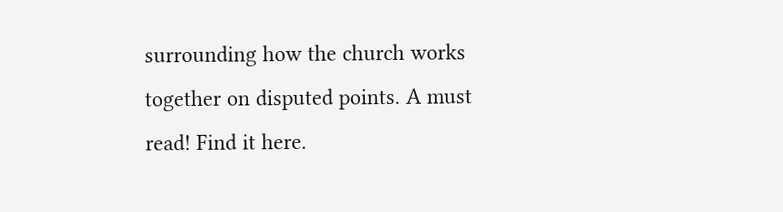surrounding how the church works together on disputed points. A must read! Find it here.